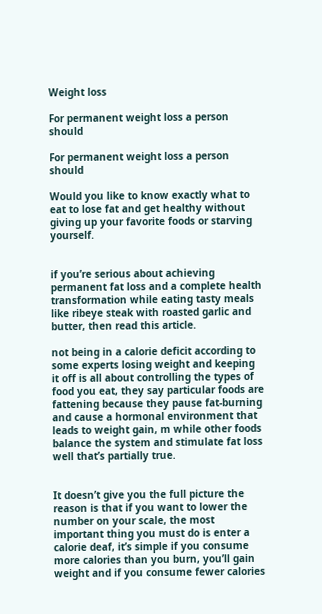Weight loss

For permanent weight loss a person should

For permanent weight loss a person should

Would you like to know exactly what to eat to lose fat and get healthy without giving up your favorite foods or starving yourself.


if you’re serious about achieving permanent fat loss and a complete health transformation while eating tasty meals like ribeye steak with roasted garlic and butter, then read this article.

not being in a calorie deficit according to some experts losing weight and keeping it off is all about controlling the types of food you eat, they say particular foods are fattening because they pause fat-burning and cause a hormonal environment that leads to weight gain, m while other foods balance the system and stimulate fat loss well that’s partially true.


It doesn’t give you the full picture the reason is that if you want to lower the number on your scale, the most important thing you must do is enter a calorie deaf, it’s simple if you consume more calories than you burn, you’ll gain weight and if you consume fewer calories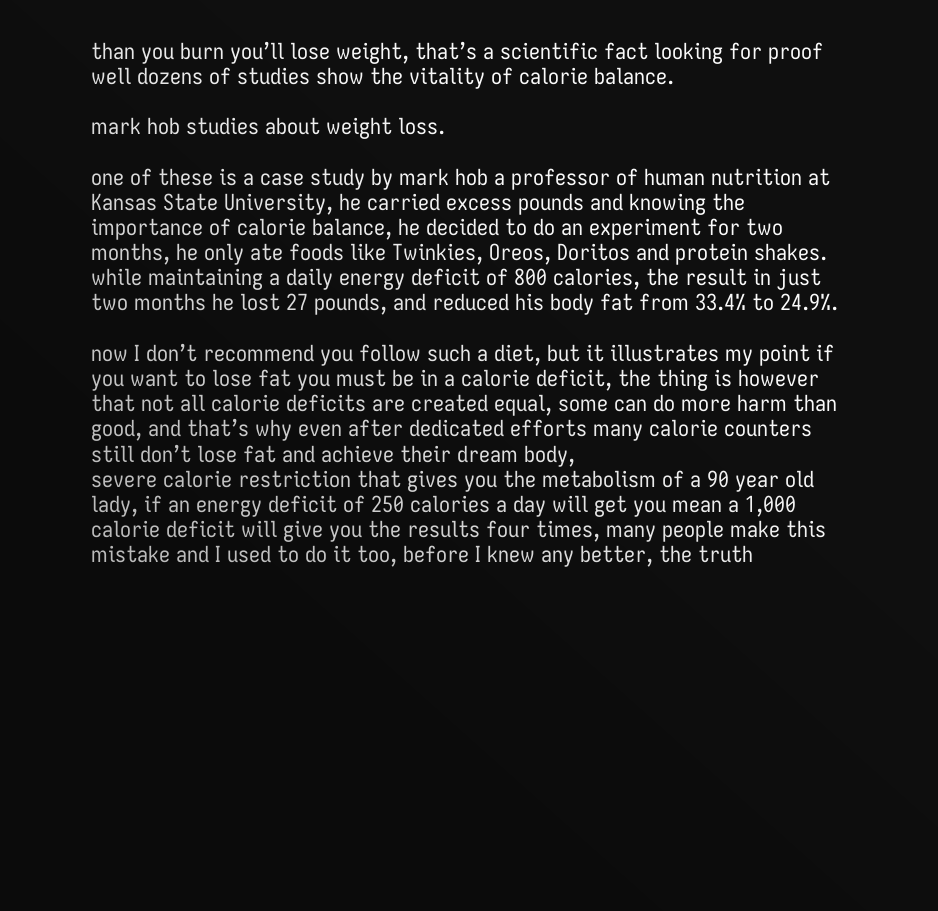than you burn you’ll lose weight, that’s a scientific fact looking for proof well dozens of studies show the vitality of calorie balance.

mark hob studies about weight loss.

one of these is a case study by mark hob a professor of human nutrition at Kansas State University, he carried excess pounds and knowing the importance of calorie balance, he decided to do an experiment for two months, he only ate foods like Twinkies, Oreos, Doritos and protein shakes.
while maintaining a daily energy deficit of 800 calories, the result in just two months he lost 27 pounds, and reduced his body fat from 33.4% to 24.9%.

now I don’t recommend you follow such a diet, but it illustrates my point if you want to lose fat you must be in a calorie deficit, the thing is however that not all calorie deficits are created equal, some can do more harm than good, and that’s why even after dedicated efforts many calorie counters still don’t lose fat and achieve their dream body,
severe calorie restriction that gives you the metabolism of a 90 year old lady, if an energy deficit of 250 calories a day will get you mean a 1,000 calorie deficit will give you the results four times, many people make this mistake and I used to do it too, before I knew any better, the truth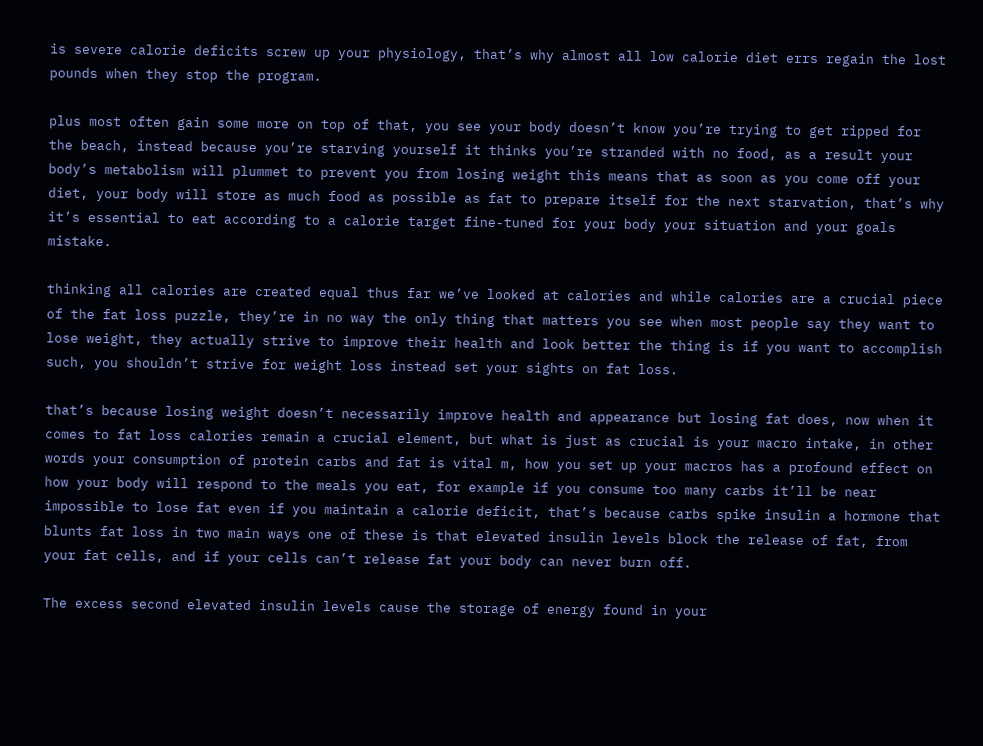is severe calorie deficits screw up your physiology, that’s why almost all low calorie diet errs regain the lost pounds when they stop the program.

plus most often gain some more on top of that, you see your body doesn’t know you’re trying to get ripped for the beach, instead because you’re starving yourself it thinks you’re stranded with no food, as a result your body’s metabolism will plummet to prevent you from losing weight this means that as soon as you come off your diet, your body will store as much food as possible as fat to prepare itself for the next starvation, that’s why it’s essential to eat according to a calorie target fine-tuned for your body your situation and your goals mistake.

thinking all calories are created equal thus far we’ve looked at calories and while calories are a crucial piece of the fat loss puzzle, they’re in no way the only thing that matters you see when most people say they want to lose weight, they actually strive to improve their health and look better the thing is if you want to accomplish such, you shouldn’t strive for weight loss instead set your sights on fat loss.

that’s because losing weight doesn’t necessarily improve health and appearance but losing fat does, now when it comes to fat loss calories remain a crucial element, but what is just as crucial is your macro intake, in other words your consumption of protein carbs and fat is vital m, how you set up your macros has a profound effect on how your body will respond to the meals you eat, for example if you consume too many carbs it’ll be near impossible to lose fat even if you maintain a calorie deficit, that’s because carbs spike insulin a hormone that blunts fat loss in two main ways one of these is that elevated insulin levels block the release of fat, from your fat cells, and if your cells can’t release fat your body can never burn off.

The excess second elevated insulin levels cause the storage of energy found in your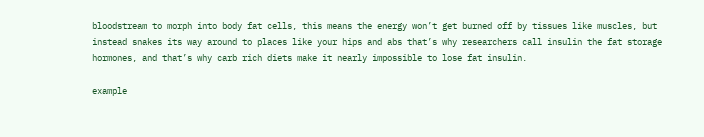bloodstream to morph into body fat cells, this means the energy won’t get burned off by tissues like muscles, but instead snakes its way around to places like your hips and abs that’s why researchers call insulin the fat storage hormones, and that’s why carb rich diets make it nearly impossible to lose fat insulin.

example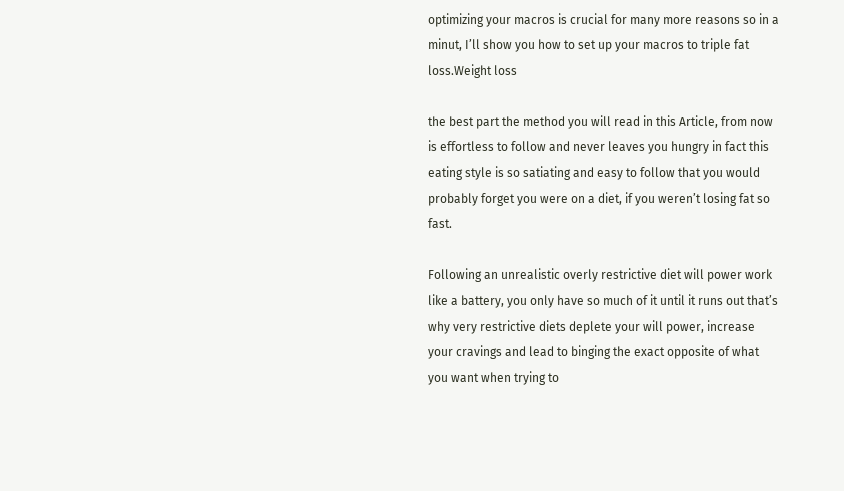optimizing your macros is crucial for many more reasons so in a minut, I’ll show you how to set up your macros to triple fat loss.Weight loss

the best part the method you will read in this Article, from now is effortless to follow and never leaves you hungry in fact this eating style is so satiating and easy to follow that you would probably forget you were on a diet, if you weren’t losing fat so fast.

Following an unrealistic overly restrictive diet will power work like a battery, you only have so much of it until it runs out that’s why very restrictive diets deplete your will power, increase your cravings and lead to binging the exact opposite of what you want when trying to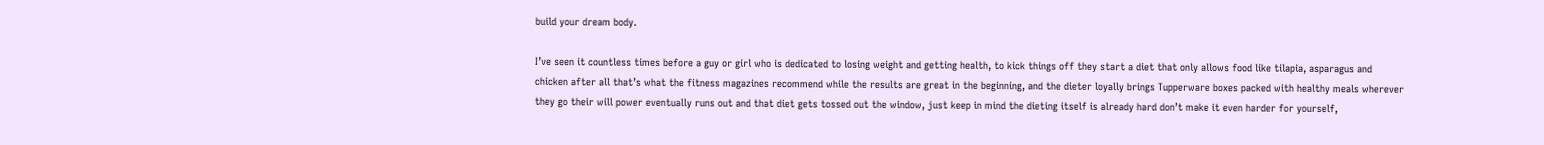build your dream body.

I’ve seen it countless times before a guy or girl who is dedicated to losing weight and getting health, to kick things off they start a diet that only allows food like tilapia, asparagus and chicken after all that’s what the fitness magazines recommend while the results are great in the beginning, and the dieter loyally brings Tupperware boxes packed with healthy meals wherever they go their will power eventually runs out and that diet gets tossed out the window, just keep in mind the dieting itself is already hard don’t make it even harder for yourself,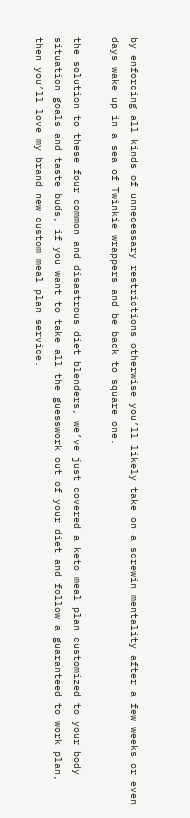by enforcing all kinds of unnecessary restrictions otherwise you’ll likely take on a screwin mentality after a few weeks or even days wake up in a sea of Twinkie wrappers and be back to square one.

the solution to these four common and disastrous diet blenders, we’ve just covered a keto meal plan customized to your body situation goals and taste buds, if you want to take all the guesswork out of your diet and follow a guaranteed to work plan, then you’ll love my brand new custom meal plan service.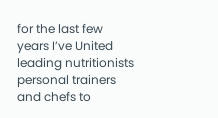for the last few years I’ve United leading nutritionists personal trainers and chefs to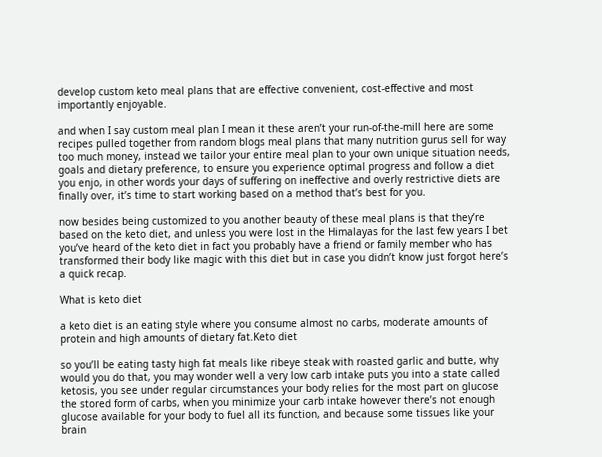develop custom keto meal plans that are effective convenient, cost-effective and most importantly enjoyable.

and when I say custom meal plan I mean it these aren’t your run-of-the-mill here are some recipes pulled together from random blogs meal plans that many nutrition gurus sell for way too much money, instead we tailor your entire meal plan to your own unique situation needs, goals and dietary preference, to ensure you experience optimal progress and follow a diet you enjo, in other words your days of suffering on ineffective and overly restrictive diets are finally over, it’s time to start working based on a method that’s best for you.

now besides being customized to you another beauty of these meal plans is that they’re based on the keto diet, and unless you were lost in the Himalayas for the last few years I bet you’ve heard of the keto diet in fact you probably have a friend or family member who has transformed their body like magic with this diet but in case you didn’t know just forgot here’s a quick recap.

What is keto diet

a keto diet is an eating style where you consume almost no carbs, moderate amounts of protein and high amounts of dietary fat.Keto diet

so you’ll be eating tasty high fat meals like ribeye steak with roasted garlic and butte, why would you do that, you may wonder well a very low carb intake puts you into a state called ketosis, you see under regular circumstances your body relies for the most part on glucose the stored form of carbs, when you minimize your carb intake however there’s not enough glucose available for your body to fuel all its function, and because some tissues like your brain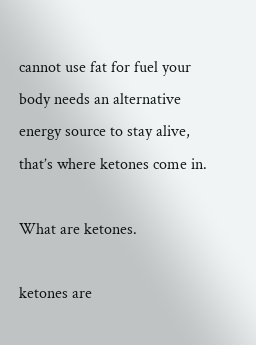cannot use fat for fuel your body needs an alternative energy source to stay alive, that’s where ketones come in.

What are ketones.

ketones are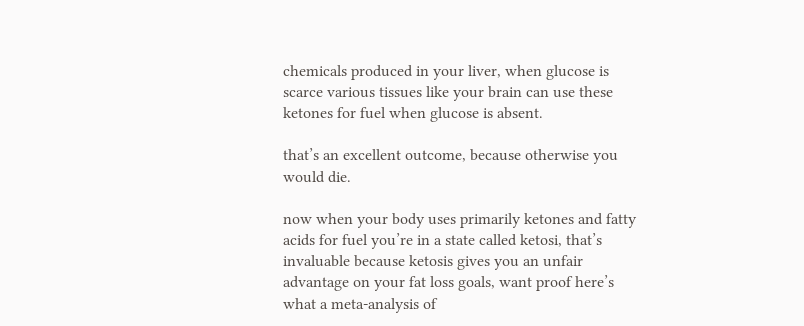chemicals produced in your liver, when glucose is scarce various tissues like your brain can use these ketones for fuel when glucose is absent.

that’s an excellent outcome, because otherwise you would die.

now when your body uses primarily ketones and fatty acids for fuel you’re in a state called ketosi, that’s invaluable because ketosis gives you an unfair advantage on your fat loss goals, want proof here’s what a meta-analysis of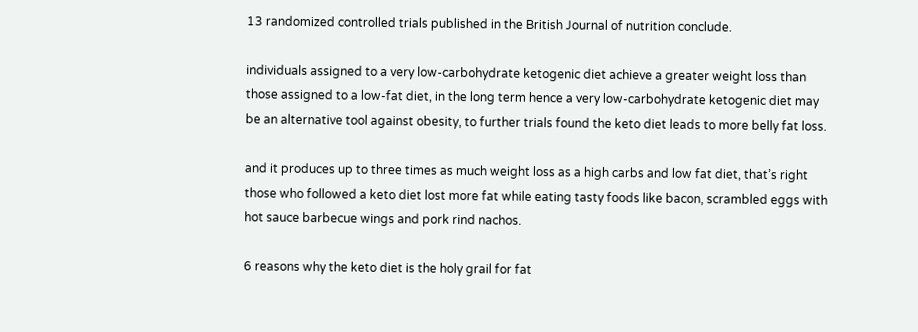13 randomized controlled trials published in the British Journal of nutrition conclude.

individuals assigned to a very low-carbohydrate ketogenic diet achieve a greater weight loss than those assigned to a low-fat diet, in the long term hence a very low-carbohydrate ketogenic diet may be an alternative tool against obesity, to further trials found the keto diet leads to more belly fat loss.

and it produces up to three times as much weight loss as a high carbs and low fat diet, that’s right those who followed a keto diet lost more fat while eating tasty foods like bacon, scrambled eggs with hot sauce barbecue wings and pork rind nachos.

6 reasons why the keto diet is the holy grail for fat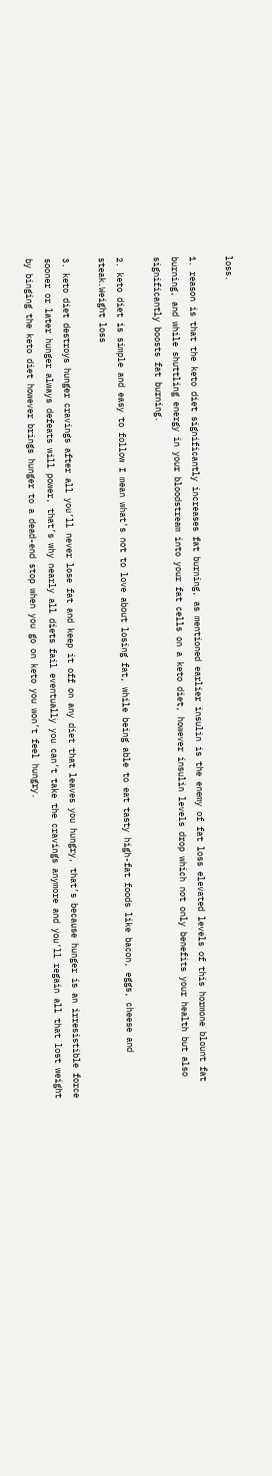loss.

1. reason is that the keto diet significantly increases fat burning, as mentioned earlier insulin is the enemy of fat loss elevated levels of this hormone blount fat burning, and while shuttling energy in your bloodstream into your fat cells on a keto diet, however insulin levels drop which not only benefits your health but also significantly boosts fat burning.

2. keto diet is simple and easy to follow I mean what’s not to love about losing fat, while being able to eat tasty high-fat foods like bacon, eggs, cheese and steak.Weight loss

3. keto diet destroys hunger cravings after all you’ll never lose fat and keep it off on any diet that leaves you hungry, that’s because hunger is an irresistible force sooner or later hunger always defeats will power, that’s why nearly all diets fail eventually you can’t take the cravings anymore and you’ll regain all that lost weight by binging the keto diet however brings hunger to a dead-end stop when you go on keto you won’t feel hungry.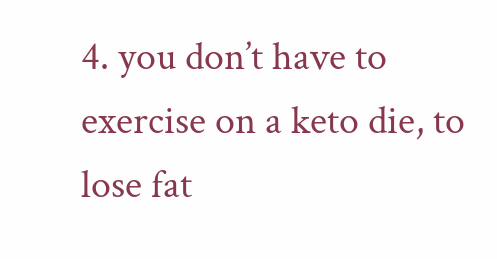4. you don’t have to exercise on a keto die, to lose fat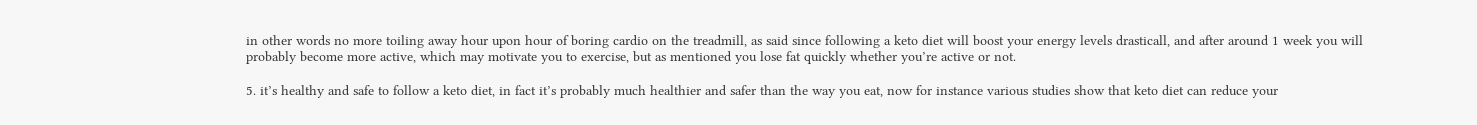in other words no more toiling away hour upon hour of boring cardio on the treadmill, as said since following a keto diet will boost your energy levels drasticall, and after around 1 week you will probably become more active, which may motivate you to exercise, but as mentioned you lose fat quickly whether you’re active or not.

5. it’s healthy and safe to follow a keto diet, in fact it’s probably much healthier and safer than the way you eat, now for instance various studies show that keto diet can reduce your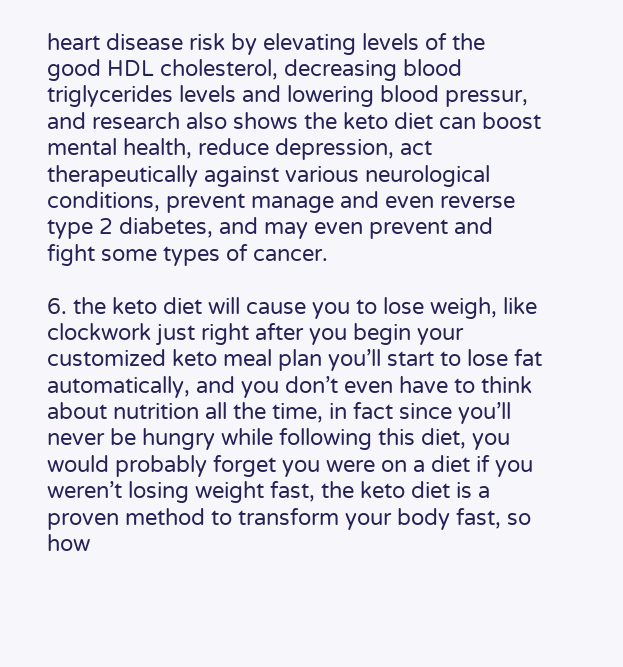heart disease risk by elevating levels of the good HDL cholesterol, decreasing blood triglycerides levels and lowering blood pressur, and research also shows the keto diet can boost mental health, reduce depression, act therapeutically against various neurological conditions, prevent manage and even reverse type 2 diabetes, and may even prevent and fight some types of cancer.

6. the keto diet will cause you to lose weigh, like clockwork just right after you begin your customized keto meal plan you’ll start to lose fat automatically, and you don’t even have to think about nutrition all the time, in fact since you’ll never be hungry while following this diet, you would probably forget you were on a diet if you weren’t losing weight fast, the keto diet is a proven method to transform your body fast, so how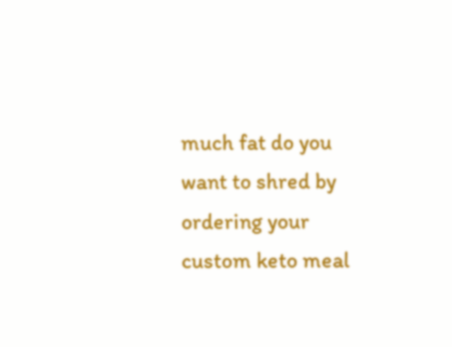much fat do you want to shred by ordering your custom keto meal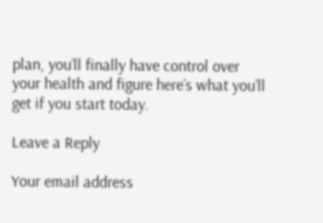plan, you’ll finally have control over your health and figure here’s what you’ll get if you start today.

Leave a Reply

Your email address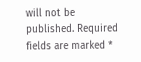will not be published. Required fields are marked *